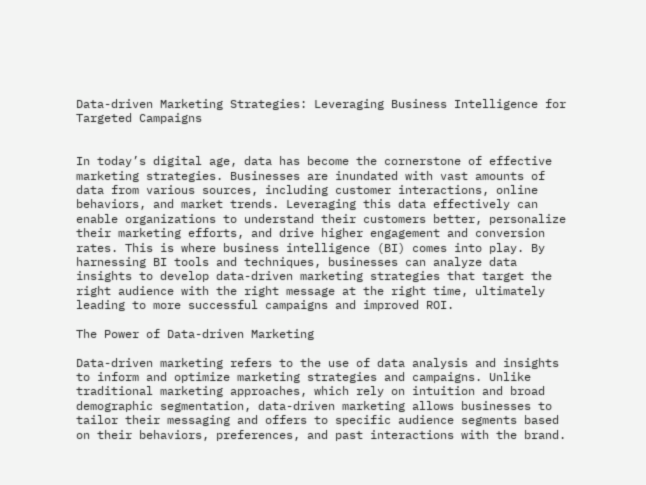Data-driven Marketing Strategies: Leveraging Business Intelligence for Targeted Campaigns


In today’s digital age, data has become the cornerstone of effective marketing strategies. Businesses are inundated with vast amounts of data from various sources, including customer interactions, online behaviors, and market trends. Leveraging this data effectively can enable organizations to understand their customers better, personalize their marketing efforts, and drive higher engagement and conversion rates. This is where business intelligence (BI) comes into play. By harnessing BI tools and techniques, businesses can analyze data insights to develop data-driven marketing strategies that target the right audience with the right message at the right time, ultimately leading to more successful campaigns and improved ROI.

The Power of Data-driven Marketing

Data-driven marketing refers to the use of data analysis and insights to inform and optimize marketing strategies and campaigns. Unlike traditional marketing approaches, which rely on intuition and broad demographic segmentation, data-driven marketing allows businesses to tailor their messaging and offers to specific audience segments based on their behaviors, preferences, and past interactions with the brand.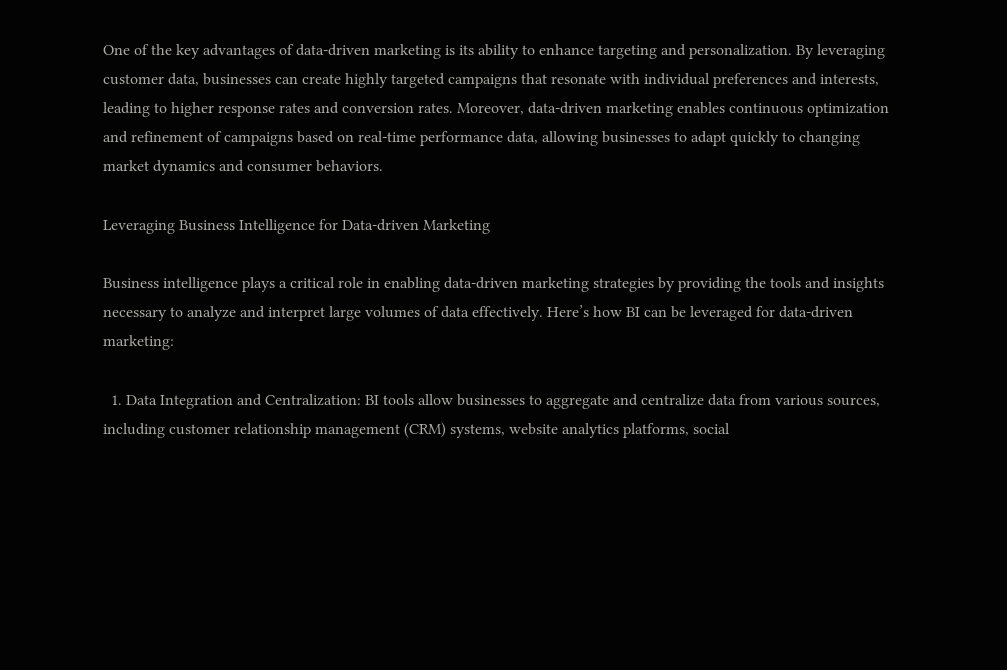One of the key advantages of data-driven marketing is its ability to enhance targeting and personalization. By leveraging customer data, businesses can create highly targeted campaigns that resonate with individual preferences and interests, leading to higher response rates and conversion rates. Moreover, data-driven marketing enables continuous optimization and refinement of campaigns based on real-time performance data, allowing businesses to adapt quickly to changing market dynamics and consumer behaviors.

Leveraging Business Intelligence for Data-driven Marketing

Business intelligence plays a critical role in enabling data-driven marketing strategies by providing the tools and insights necessary to analyze and interpret large volumes of data effectively. Here’s how BI can be leveraged for data-driven marketing:

  1. Data Integration and Centralization: BI tools allow businesses to aggregate and centralize data from various sources, including customer relationship management (CRM) systems, website analytics platforms, social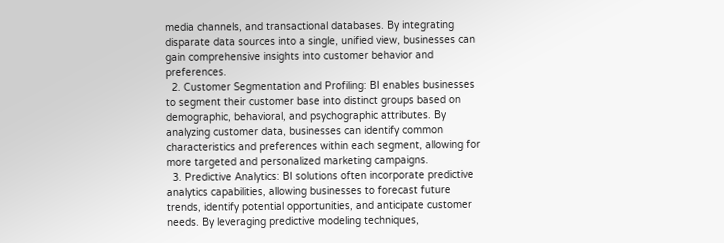media channels, and transactional databases. By integrating disparate data sources into a single, unified view, businesses can gain comprehensive insights into customer behavior and preferences.
  2. Customer Segmentation and Profiling: BI enables businesses to segment their customer base into distinct groups based on demographic, behavioral, and psychographic attributes. By analyzing customer data, businesses can identify common characteristics and preferences within each segment, allowing for more targeted and personalized marketing campaigns.
  3. Predictive Analytics: BI solutions often incorporate predictive analytics capabilities, allowing businesses to forecast future trends, identify potential opportunities, and anticipate customer needs. By leveraging predictive modeling techniques,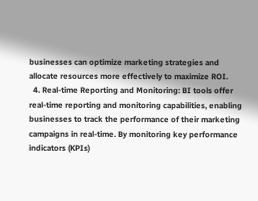businesses can optimize marketing strategies and allocate resources more effectively to maximize ROI.
  4. Real-time Reporting and Monitoring: BI tools offer real-time reporting and monitoring capabilities, enabling businesses to track the performance of their marketing campaigns in real-time. By monitoring key performance indicators (KPIs)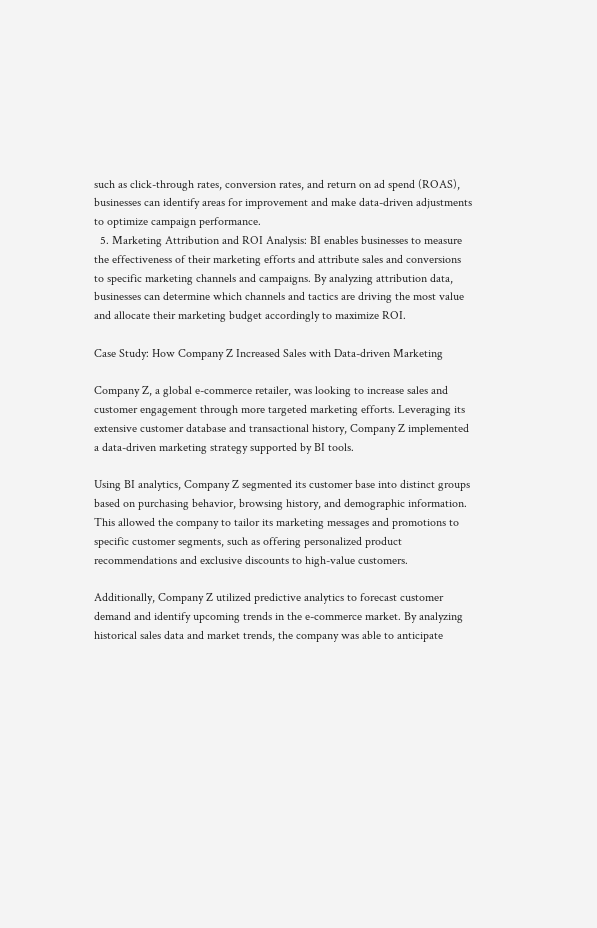such as click-through rates, conversion rates, and return on ad spend (ROAS), businesses can identify areas for improvement and make data-driven adjustments to optimize campaign performance.
  5. Marketing Attribution and ROI Analysis: BI enables businesses to measure the effectiveness of their marketing efforts and attribute sales and conversions to specific marketing channels and campaigns. By analyzing attribution data, businesses can determine which channels and tactics are driving the most value and allocate their marketing budget accordingly to maximize ROI.

Case Study: How Company Z Increased Sales with Data-driven Marketing

Company Z, a global e-commerce retailer, was looking to increase sales and customer engagement through more targeted marketing efforts. Leveraging its extensive customer database and transactional history, Company Z implemented a data-driven marketing strategy supported by BI tools.

Using BI analytics, Company Z segmented its customer base into distinct groups based on purchasing behavior, browsing history, and demographic information. This allowed the company to tailor its marketing messages and promotions to specific customer segments, such as offering personalized product recommendations and exclusive discounts to high-value customers.

Additionally, Company Z utilized predictive analytics to forecast customer demand and identify upcoming trends in the e-commerce market. By analyzing historical sales data and market trends, the company was able to anticipate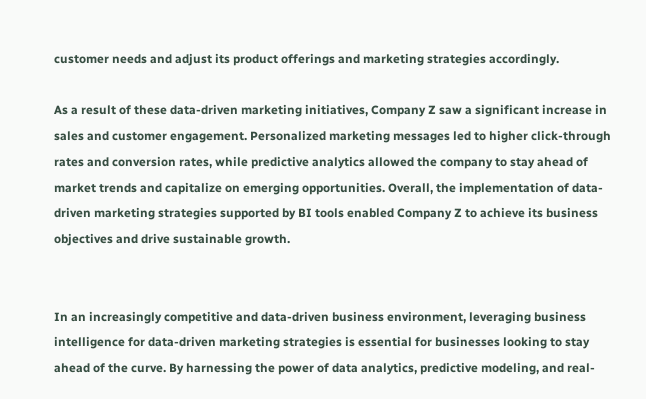customer needs and adjust its product offerings and marketing strategies accordingly.

As a result of these data-driven marketing initiatives, Company Z saw a significant increase in sales and customer engagement. Personalized marketing messages led to higher click-through rates and conversion rates, while predictive analytics allowed the company to stay ahead of market trends and capitalize on emerging opportunities. Overall, the implementation of data-driven marketing strategies supported by BI tools enabled Company Z to achieve its business objectives and drive sustainable growth.


In an increasingly competitive and data-driven business environment, leveraging business intelligence for data-driven marketing strategies is essential for businesses looking to stay ahead of the curve. By harnessing the power of data analytics, predictive modeling, and real-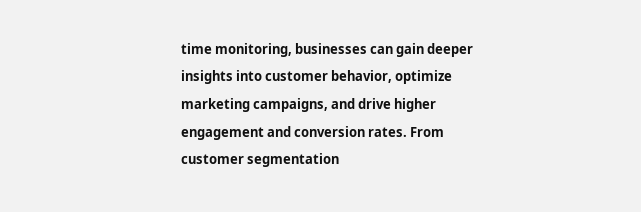time monitoring, businesses can gain deeper insights into customer behavior, optimize marketing campaigns, and drive higher engagement and conversion rates. From customer segmentation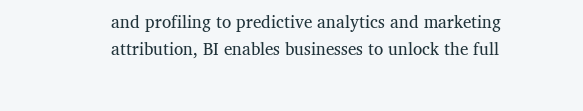and profiling to predictive analytics and marketing attribution, BI enables businesses to unlock the full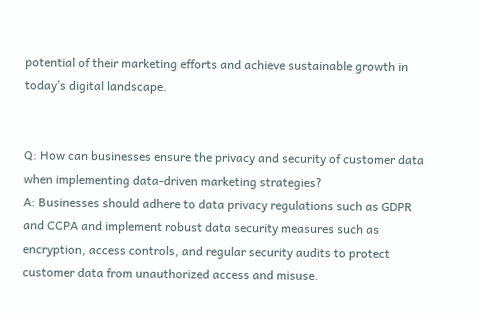potential of their marketing efforts and achieve sustainable growth in today’s digital landscape.


Q: How can businesses ensure the privacy and security of customer data when implementing data-driven marketing strategies?
A: Businesses should adhere to data privacy regulations such as GDPR and CCPA and implement robust data security measures such as encryption, access controls, and regular security audits to protect customer data from unauthorized access and misuse.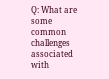Q: What are some common challenges associated with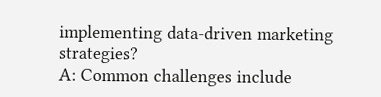implementing data-driven marketing strategies?
A: Common challenges include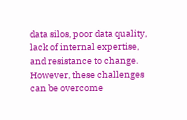data silos, poor data quality, lack of internal expertise, and resistance to change. However, these challenges can be overcome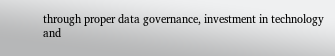through proper data governance, investment in technology and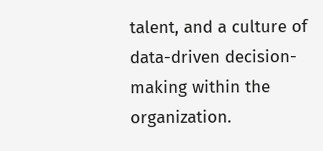talent, and a culture of data-driven decision-making within the organization.